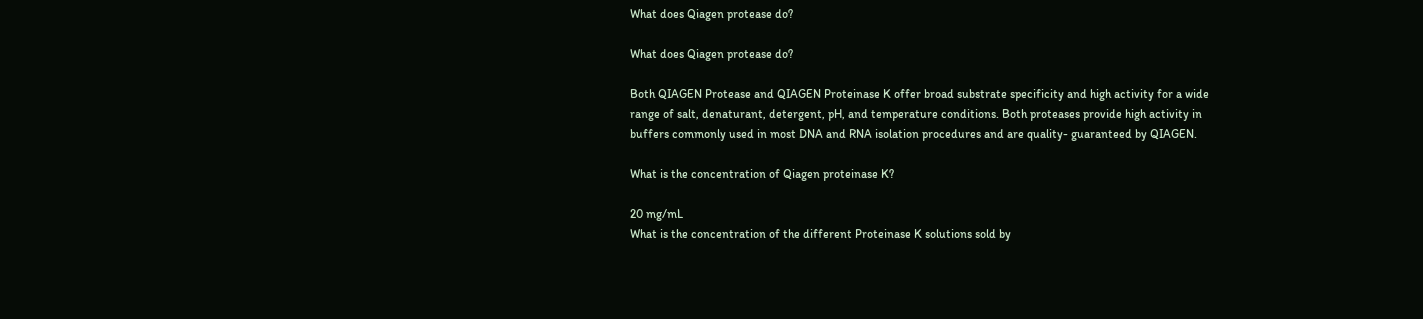What does Qiagen protease do?

What does Qiagen protease do?

Both QIAGEN Protease and QIAGEN Proteinase K offer broad substrate specificity and high activity for a wide range of salt, denaturant, detergent, pH, and temperature conditions. Both proteases provide high activity in buffers commonly used in most DNA and RNA isolation procedures and are quality- guaranteed by QIAGEN.

What is the concentration of Qiagen proteinase K?

20 mg/mL
What is the concentration of the different Proteinase K solutions sold by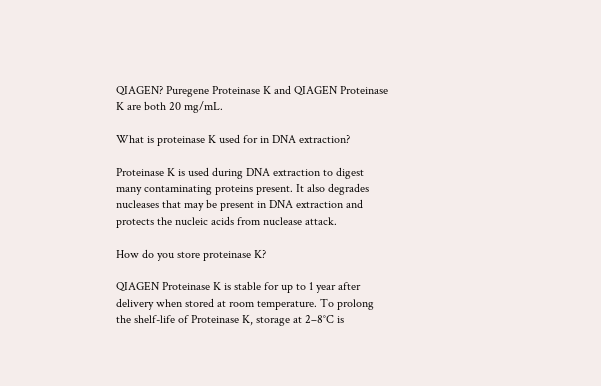QIAGEN? Puregene Proteinase K and QIAGEN Proteinase K are both 20 mg/mL.

What is proteinase K used for in DNA extraction?

Proteinase K is used during DNA extraction to digest many contaminating proteins present. It also degrades nucleases that may be present in DNA extraction and protects the nucleic acids from nuclease attack.

How do you store proteinase K?

QIAGEN Proteinase K is stable for up to 1 year after delivery when stored at room temperature. To prolong the shelf-life of Proteinase K, storage at 2–8°C is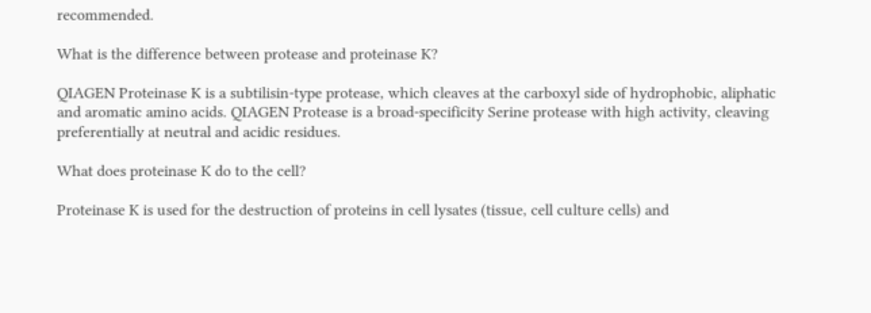recommended.

What is the difference between protease and proteinase K?

QIAGEN Proteinase K is a subtilisin-type protease, which cleaves at the carboxyl side of hydrophobic, aliphatic and aromatic amino acids. QIAGEN Protease is a broad-specificity Serine protease with high activity, cleaving preferentially at neutral and acidic residues.

What does proteinase K do to the cell?

Proteinase K is used for the destruction of proteins in cell lysates (tissue, cell culture cells) and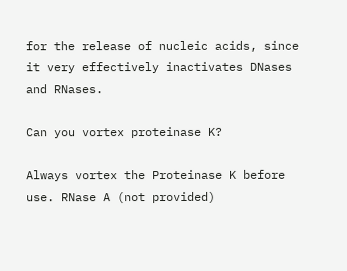for the release of nucleic acids, since it very effectively inactivates DNases and RNases.

Can you vortex proteinase K?

Always vortex the Proteinase K before use. RNase A (not provided)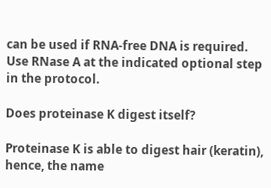can be used if RNA-free DNA is required. Use RNase A at the indicated optional step in the protocol.

Does proteinase K digest itself?

Proteinase K is able to digest hair (keratin), hence, the name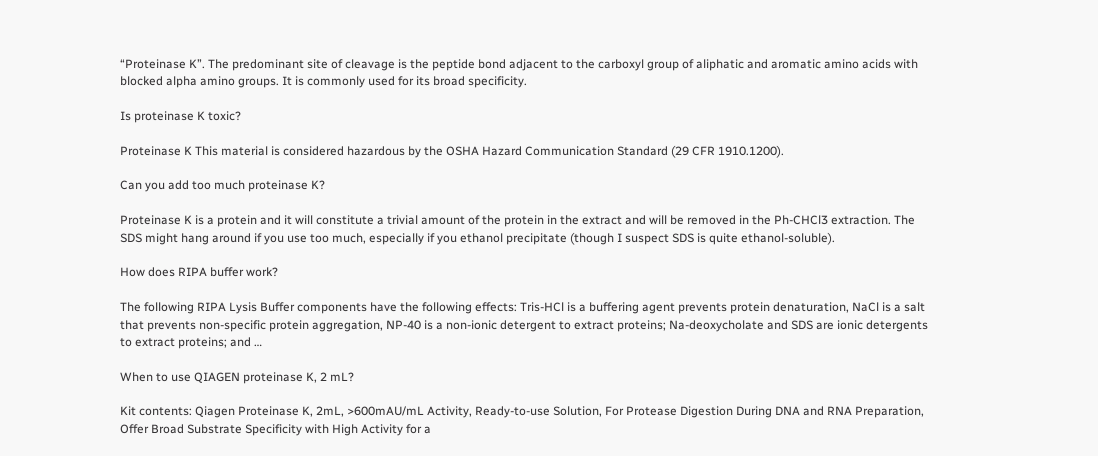“Proteinase K”. The predominant site of cleavage is the peptide bond adjacent to the carboxyl group of aliphatic and aromatic amino acids with blocked alpha amino groups. It is commonly used for its broad specificity.

Is proteinase K toxic?

Proteinase K This material is considered hazardous by the OSHA Hazard Communication Standard (29 CFR 1910.1200).

Can you add too much proteinase K?

Proteinase K is a protein and it will constitute a trivial amount of the protein in the extract and will be removed in the Ph-CHCl3 extraction. The SDS might hang around if you use too much, especially if you ethanol precipitate (though I suspect SDS is quite ethanol-soluble).

How does RIPA buffer work?

The following RIPA Lysis Buffer components have the following effects: Tris-HCl is a buffering agent prevents protein denaturation, NaCl is a salt that prevents non-specific protein aggregation, NP-40 is a non-ionic detergent to extract proteins; Na-deoxycholate and SDS are ionic detergents to extract proteins; and …

When to use QIAGEN proteinase K, 2 mL?

Kit contents: Qiagen Proteinase K, 2mL, >600mAU/mL Activity, Ready-to-use Solution, For Protease Digestion During DNA and RNA Preparation, Offer Broad Substrate Specificity with High Activity for a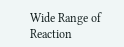Wide Range of Reaction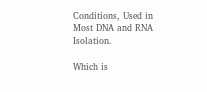Conditions, Used in Most DNA and RNA Isolation.

Which is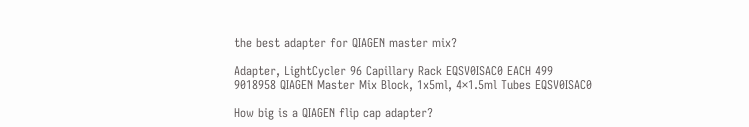the best adapter for QIAGEN master mix?

Adapter, LightCycler 96 Capillary Rack EQSV0ISAC0 EACH 499 9018958 QIAGEN Master Mix Block, 1x5ml, 4×1.5ml Tubes EQSV0ISAC0

How big is a QIAGEN flip cap adapter?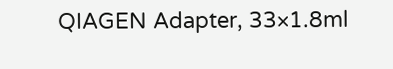QIAGEN Adapter, 33×1.8ml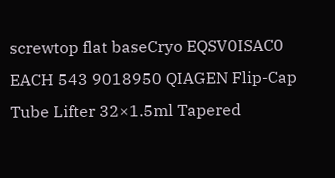screwtop flat baseCryo EQSV0ISAC0 EACH 543 9018950 QIAGEN Flip-Cap Tube Lifter 32×1.5ml Tapered